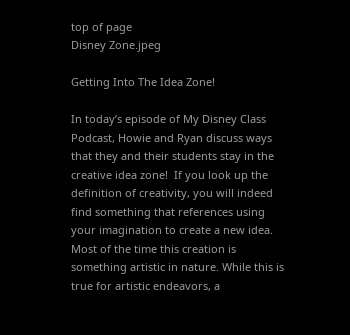top of page
Disney Zone.jpeg

Getting Into The Idea Zone!

In today’s episode of My Disney Class Podcast, Howie and Ryan discuss ways that they and their students stay in the creative idea zone!  If you look up the definition of creativity, you will indeed find something that references using your imagination to create a new idea. Most of the time this creation is something artistic in nature. While this is true for artistic endeavors, a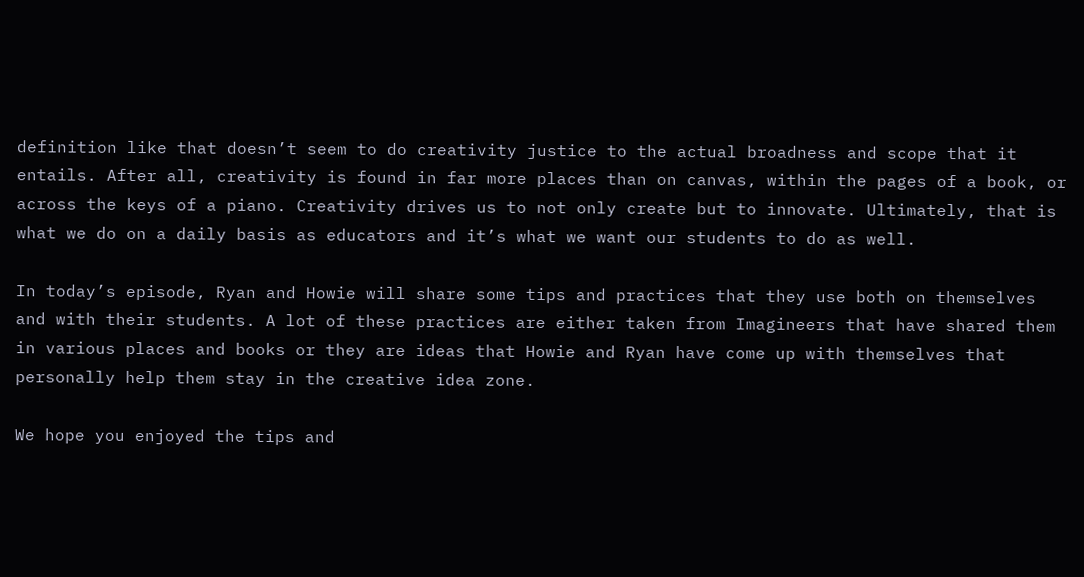definition like that doesn’t seem to do creativity justice to the actual broadness and scope that it entails. After all, creativity is found in far more places than on canvas, within the pages of a book, or across the keys of a piano. Creativity drives us to not only create but to innovate. Ultimately, that is what we do on a daily basis as educators and it’s what we want our students to do as well.

In today’s episode, Ryan and Howie will share some tips and practices that they use both on themselves and with their students. A lot of these practices are either taken from Imagineers that have shared them in various places and books or they are ideas that Howie and Ryan have come up with themselves that personally help them stay in the creative idea zone.

We hope you enjoyed the tips and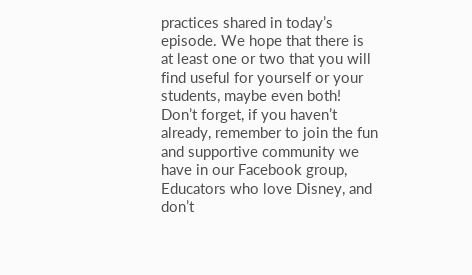practices shared in today’s episode. We hope that there is at least one or two that you will find useful for yourself or your students, maybe even both!  Don’t forget, if you haven’t already, remember to join the fun and supportive community we have in our Facebook group, Educators who love Disney, and don’t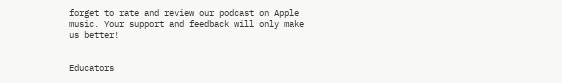forget to rate and review our podcast on Apple music. Your support and feedback will only make us better!


Educators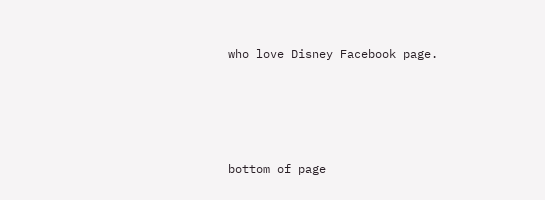who love Disney Facebook page.





bottom of page